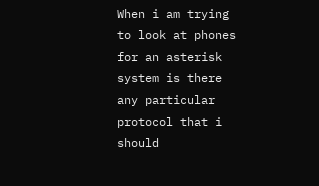When i am trying to look at phones for an asterisk system is there any particular protocol that i should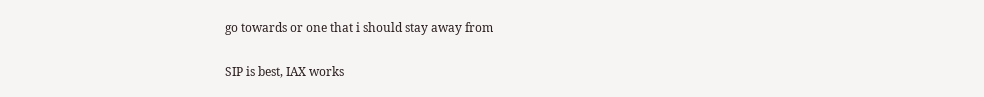go towards or one that i should stay away from

SIP is best, IAX works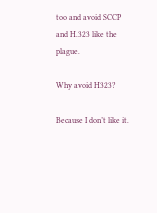too and avoid SCCP and H.323 like the plague.

Why avoid H323?

Because I don’t like it.